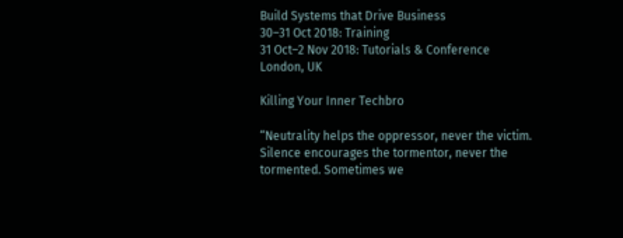Build Systems that Drive Business
30–31 Oct 2018: Training
31 Oct–2 Nov 2018: Tutorials & Conference
London, UK

Killing Your Inner Techbro

“Neutrality helps the oppressor, never the victim. Silence encourages the tormentor, never the tormented. Sometimes we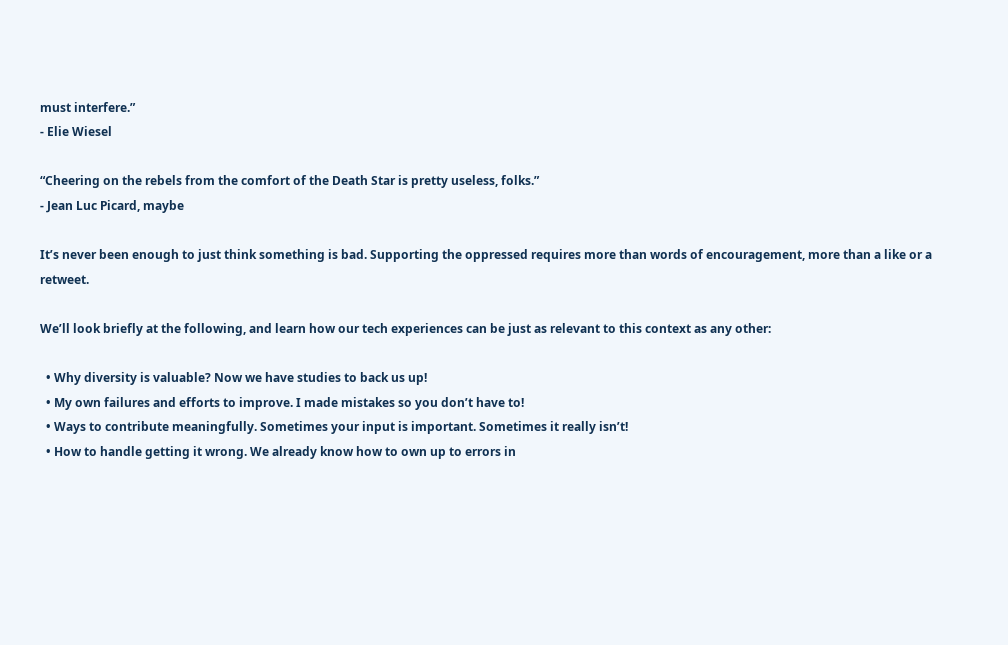must interfere.”
- Elie Wiesel

“Cheering on the rebels from the comfort of the Death Star is pretty useless, folks.”
- Jean Luc Picard, maybe

It’s never been enough to just think something is bad. Supporting the oppressed requires more than words of encouragement, more than a like or a retweet.

We’ll look briefly at the following, and learn how our tech experiences can be just as relevant to this context as any other:

  • Why diversity is valuable? Now we have studies to back us up!
  • My own failures and efforts to improve. I made mistakes so you don’t have to!
  • Ways to contribute meaningfully. Sometimes your input is important. Sometimes it really isn’t!
  • How to handle getting it wrong. We already know how to own up to errors in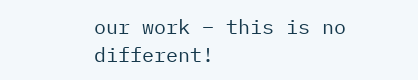our work – this is no different!